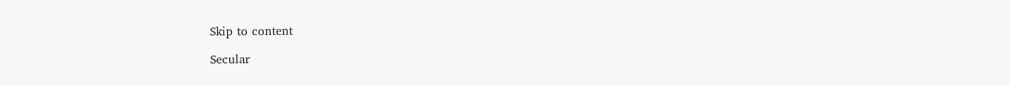Skip to content

Secular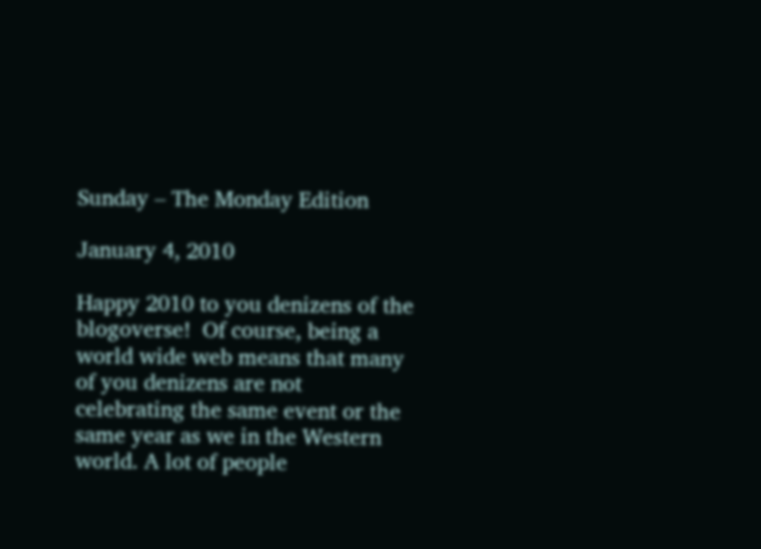Sunday – The Monday Edition

January 4, 2010

Happy 2010 to you denizens of the blogoverse!  Of course, being a world wide web means that many of you denizens are not celebrating the same event or the same year as we in the Western world. A lot of people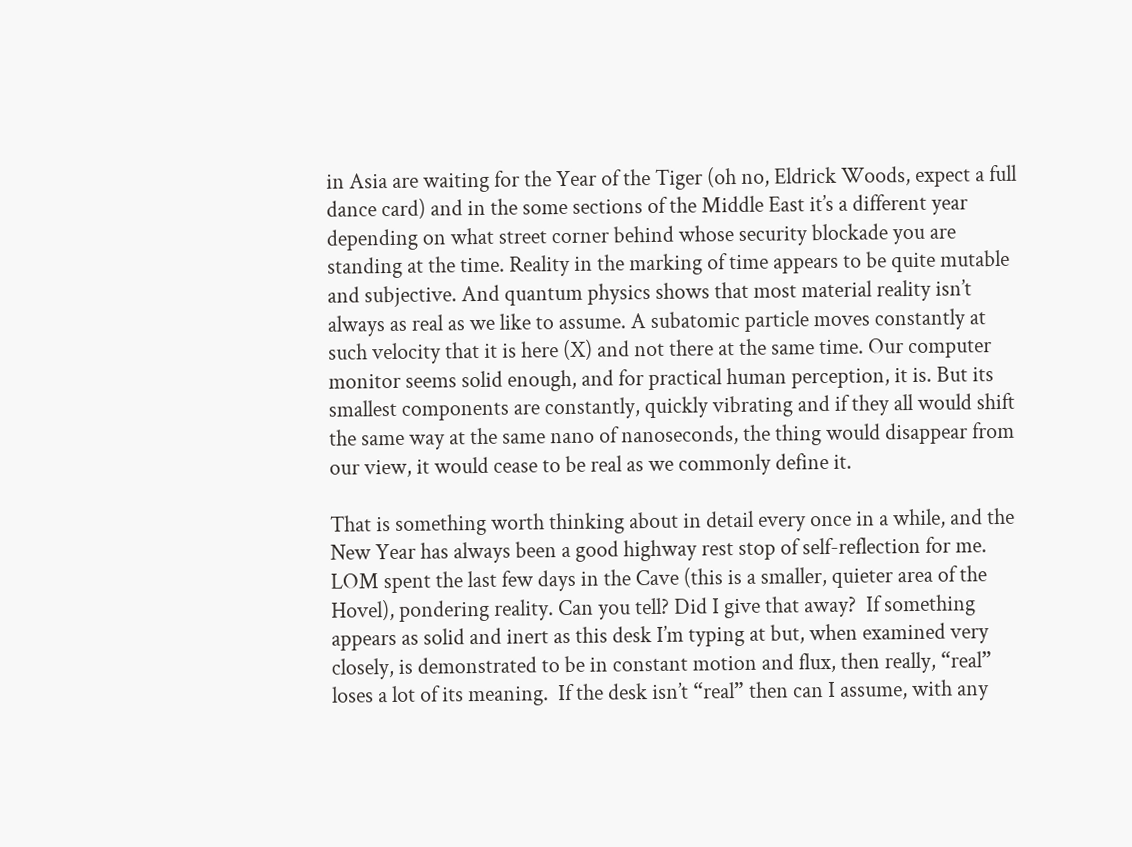in Asia are waiting for the Year of the Tiger (oh no, Eldrick Woods, expect a full dance card) and in the some sections of the Middle East it’s a different year depending on what street corner behind whose security blockade you are standing at the time. Reality in the marking of time appears to be quite mutable and subjective. And quantum physics shows that most material reality isn’t always as real as we like to assume. A subatomic particle moves constantly at such velocity that it is here (X) and not there at the same time. Our computer monitor seems solid enough, and for practical human perception, it is. But its smallest components are constantly, quickly vibrating and if they all would shift the same way at the same nano of nanoseconds, the thing would disappear from our view, it would cease to be real as we commonly define it.

That is something worth thinking about in detail every once in a while, and the New Year has always been a good highway rest stop of self-reflection for me. LOM spent the last few days in the Cave (this is a smaller, quieter area of the Hovel), pondering reality. Can you tell? Did I give that away?  If something appears as solid and inert as this desk I’m typing at but, when examined very closely, is demonstrated to be in constant motion and flux, then really, “real” loses a lot of its meaning.  If the desk isn’t “real” then can I assume, with any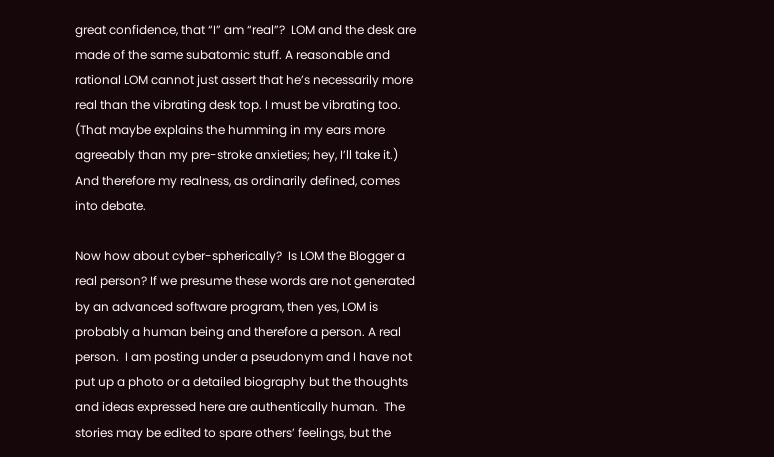great confidence, that “I” am “real”?  LOM and the desk are made of the same subatomic stuff. A reasonable and rational LOM cannot just assert that he’s necessarily more real than the vibrating desk top. I must be vibrating too. (That maybe explains the humming in my ears more agreeably than my pre-stroke anxieties; hey, I’ll take it.) And therefore my realness, as ordinarily defined, comes into debate.

Now how about cyber-spherically?  Is LOM the Blogger a real person? If we presume these words are not generated by an advanced software program, then yes, LOM is probably a human being and therefore a person. A real person.  I am posting under a pseudonym and I have not put up a photo or a detailed biography but the thoughts and ideas expressed here are authentically human.  The stories may be edited to spare others’ feelings, but the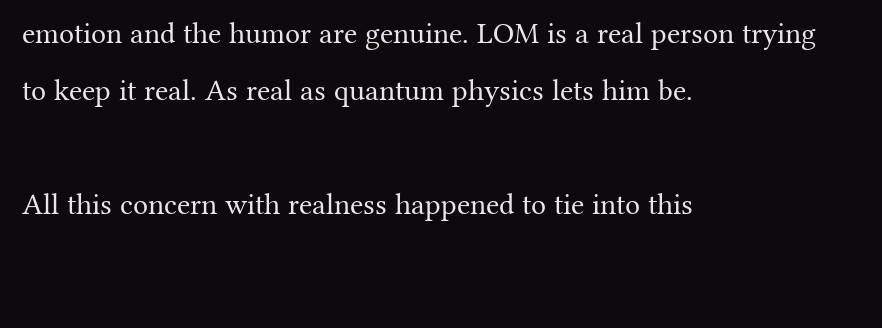emotion and the humor are genuine. LOM is a real person trying to keep it real. As real as quantum physics lets him be.

All this concern with realness happened to tie into this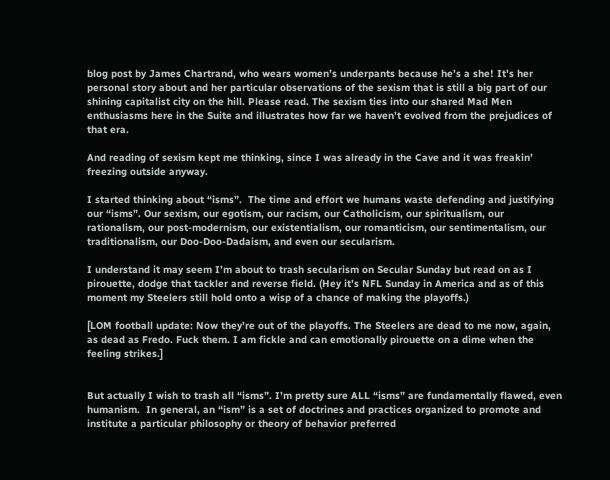blog post by James Chartrand, who wears women’s underpants because he’s a she! It’s her personal story about and her particular observations of the sexism that is still a big part of our shining capitalist city on the hill. Please read. The sexism ties into our shared Mad Men enthusiasms here in the Suite and illustrates how far we haven’t evolved from the prejudices of that era.

And reading of sexism kept me thinking, since I was already in the Cave and it was freakin’ freezing outside anyway.

I started thinking about “isms”.  The time and effort we humans waste defending and justifying our “isms”. Our sexism, our egotism, our racism, our Catholicism, our spiritualism, our rationalism, our post-modernism, our existentialism, our romanticism, our sentimentalism, our traditionalism, our Doo-Doo-Dadaism, and even our secularism.

I understand it may seem I’m about to trash secularism on Secular Sunday but read on as I pirouette, dodge that tackler and reverse field. (Hey it’s NFL Sunday in America and as of this moment my Steelers still hold onto a wisp of a chance of making the playoffs.)

[LOM football update: Now they’re out of the playoffs. The Steelers are dead to me now, again, as dead as Fredo. Fuck them. I am fickle and can emotionally pirouette on a dime when the feeling strikes.]


But actually I wish to trash all “isms”. I’m pretty sure ALL “isms” are fundamentally flawed, even humanism.  In general, an “ism” is a set of doctrines and practices organized to promote and institute a particular philosophy or theory of behavior preferred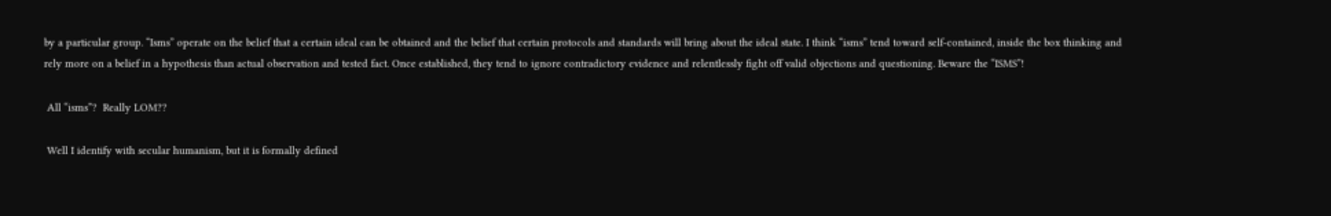by a particular group. “Isms” operate on the belief that a certain ideal can be obtained and the belief that certain protocols and standards will bring about the ideal state. I think “isms” tend toward self-contained, inside the box thinking and rely more on a belief in a hypothesis than actual observation and tested fact. Once established, they tend to ignore contradictory evidence and relentlessly fight off valid objections and questioning. Beware the “ISMS”!

 All “isms”?  Really LOM??

 Well I identify with secular humanism, but it is formally defined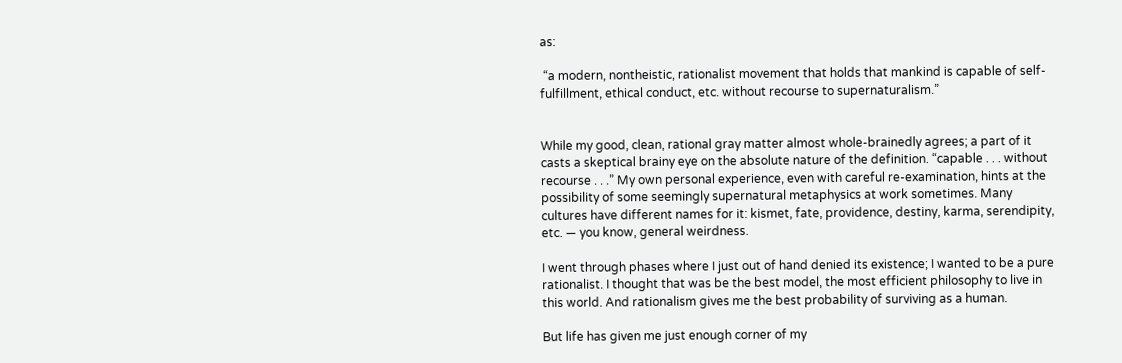as:

 “a modern, nontheistic, rationalist movement that holds that mankind is capable of self-fulfillment, ethical conduct, etc. without recourse to supernaturalism.”


While my good, clean, rational gray matter almost whole-brainedly agrees; a part of it casts a skeptical brainy eye on the absolute nature of the definition. “capable . . . without recourse . . .” My own personal experience, even with careful re-examination, hints at the possibility of some seemingly supernatural metaphysics at work sometimes. Many cultures have different names for it: kismet, fate, providence, destiny, karma, serendipity, etc. — you know, general weirdness.

I went through phases where I just out of hand denied its existence; I wanted to be a pure rationalist. I thought that was be the best model, the most efficient philosophy to live in this world. And rationalism gives me the best probability of surviving as a human.

But life has given me just enough corner of my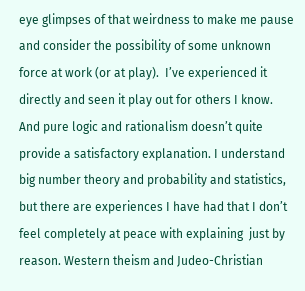eye glimpses of that weirdness to make me pause and consider the possibility of some unknown force at work (or at play).  I’ve experienced it directly and seen it play out for others I know. And pure logic and rationalism doesn’t quite provide a satisfactory explanation. I understand big number theory and probability and statistics, but there are experiences I have had that I don’t feel completely at peace with explaining  just by reason. Western theism and Judeo-Christian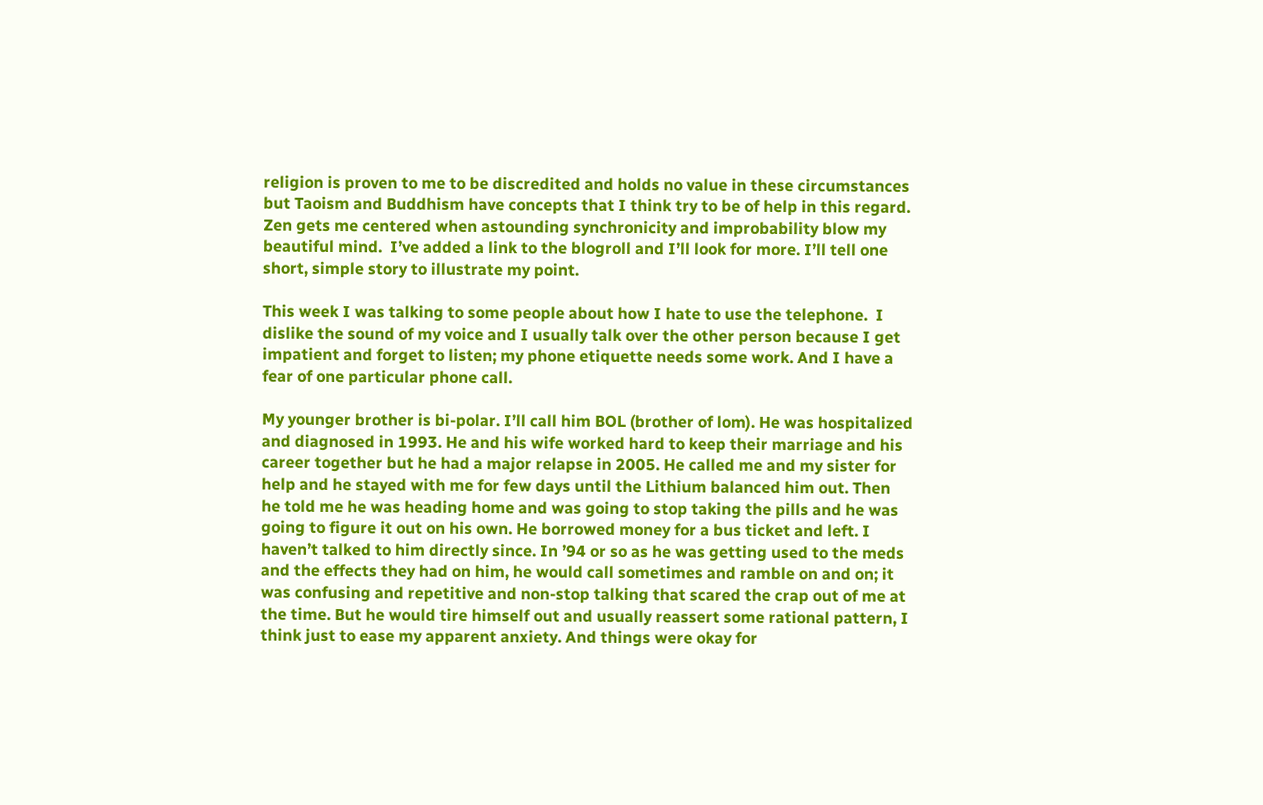religion is proven to me to be discredited and holds no value in these circumstances but Taoism and Buddhism have concepts that I think try to be of help in this regard. Zen gets me centered when astounding synchronicity and improbability blow my beautiful mind.  I’ve added a link to the blogroll and I’ll look for more. I’ll tell one short, simple story to illustrate my point.

This week I was talking to some people about how I hate to use the telephone.  I dislike the sound of my voice and I usually talk over the other person because I get impatient and forget to listen; my phone etiquette needs some work. And I have a fear of one particular phone call.

My younger brother is bi-polar. I’ll call him BOL (brother of lom). He was hospitalized and diagnosed in 1993. He and his wife worked hard to keep their marriage and his career together but he had a major relapse in 2005. He called me and my sister for help and he stayed with me for few days until the Lithium balanced him out. Then he told me he was heading home and was going to stop taking the pills and he was going to figure it out on his own. He borrowed money for a bus ticket and left. I haven’t talked to him directly since. In ’94 or so as he was getting used to the meds and the effects they had on him, he would call sometimes and ramble on and on; it was confusing and repetitive and non-stop talking that scared the crap out of me at the time. But he would tire himself out and usually reassert some rational pattern, I think just to ease my apparent anxiety. And things were okay for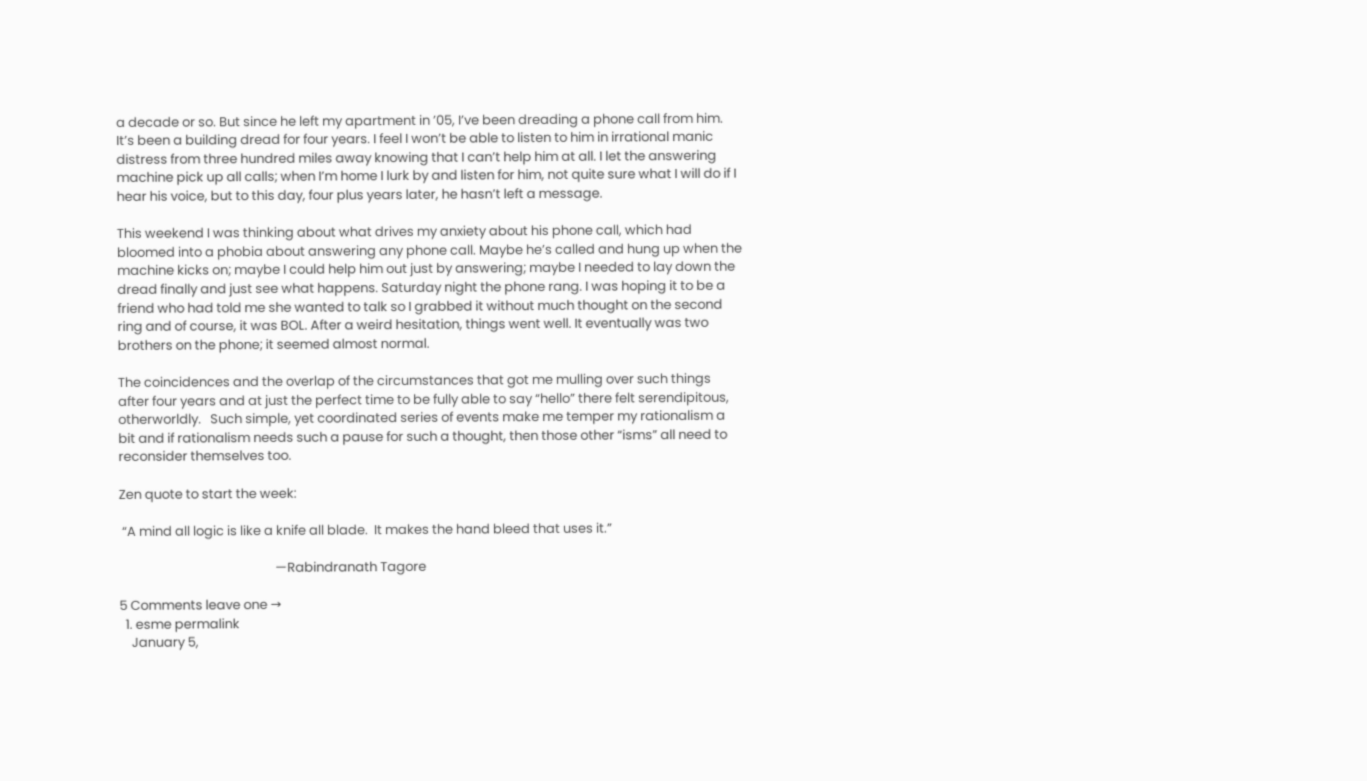a decade or so. But since he left my apartment in ’05, I’ve been dreading a phone call from him. It’s been a building dread for four years. I feel I won’t be able to listen to him in irrational manic distress from three hundred miles away knowing that I can’t help him at all. I let the answering machine pick up all calls; when I’m home I lurk by and listen for him, not quite sure what I will do if I hear his voice, but to this day, four plus years later, he hasn’t left a message.

This weekend I was thinking about what drives my anxiety about his phone call, which had bloomed into a phobia about answering any phone call. Maybe he’s called and hung up when the machine kicks on; maybe I could help him out just by answering; maybe I needed to lay down the dread finally and just see what happens. Saturday night the phone rang. I was hoping it to be a friend who had told me she wanted to talk so I grabbed it without much thought on the second ring and of course, it was BOL. After a weird hesitation, things went well. It eventually was two brothers on the phone; it seemed almost normal.

The coincidences and the overlap of the circumstances that got me mulling over such things after four years and at just the perfect time to be fully able to say “hello” there felt serendipitous, otherworldly.   Such simple, yet coordinated series of events make me temper my rationalism a bit and if rationalism needs such a pause for such a thought, then those other “isms” all need to reconsider themselves too.

Zen quote to start the week:

 “A mind all logic is like a knife all blade.  It makes the hand bleed that uses it.”

                                                    —Rabindranath Tagore

5 Comments leave one →
  1. esme permalink
    January 5,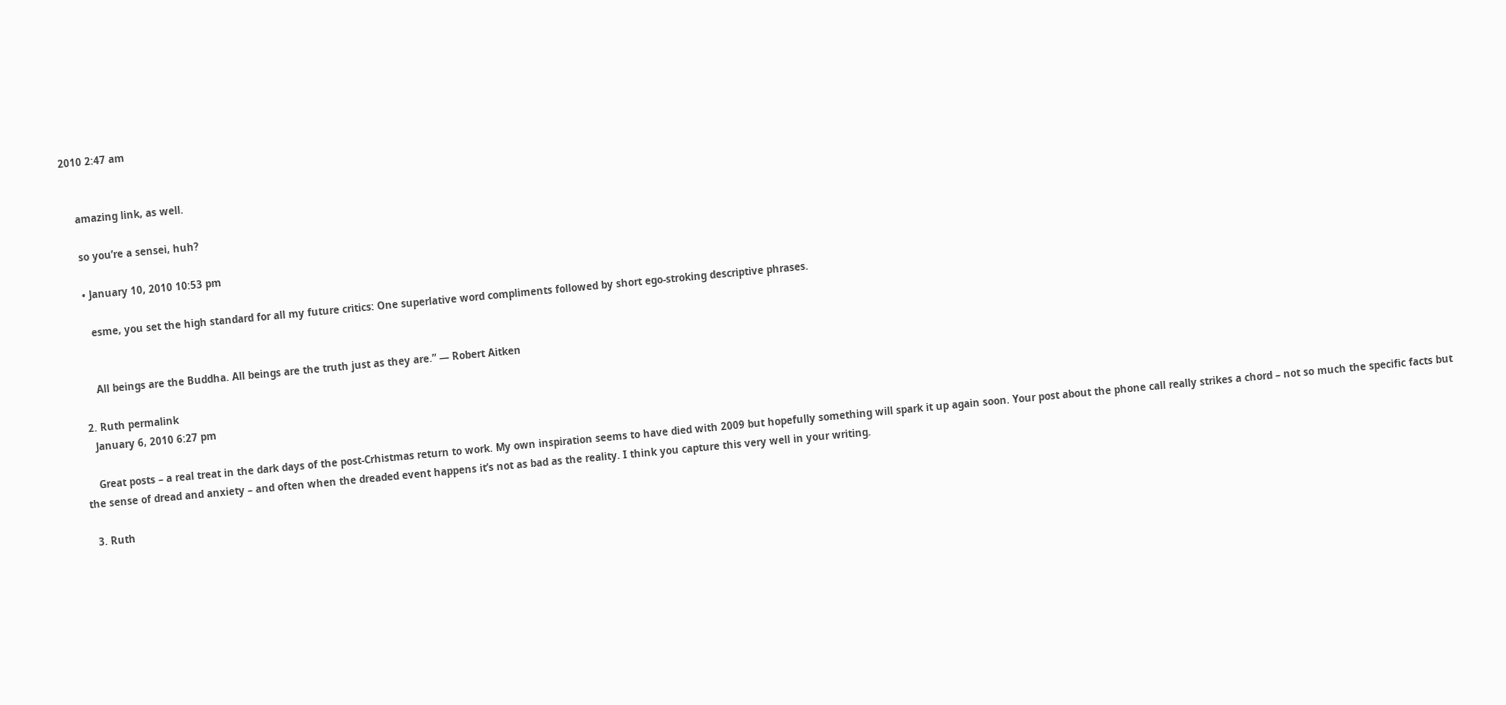2010 2:47 am


    amazing link, as well.

    so you’re a sensei, huh?

    • January 10, 2010 10:53 pm

      esme, you set the high standard for all my future critics: One superlative word compliments followed by short ego-stroking descriptive phrases.


      All beings are the Buddha. All beings are the truth just as they are.” — Robert Aitken

  2. Ruth permalink
    January 6, 2010 6:27 pm

    Great posts – a real treat in the dark days of the post-Crhistmas return to work. My own inspiration seems to have died with 2009 but hopefully something will spark it up again soon. Your post about the phone call really strikes a chord – not so much the specific facts but the sense of dread and anxiety – and often when the dreaded event happens it’s not as bad as the reality. I think you capture this very well in your writing.

  3. Ruth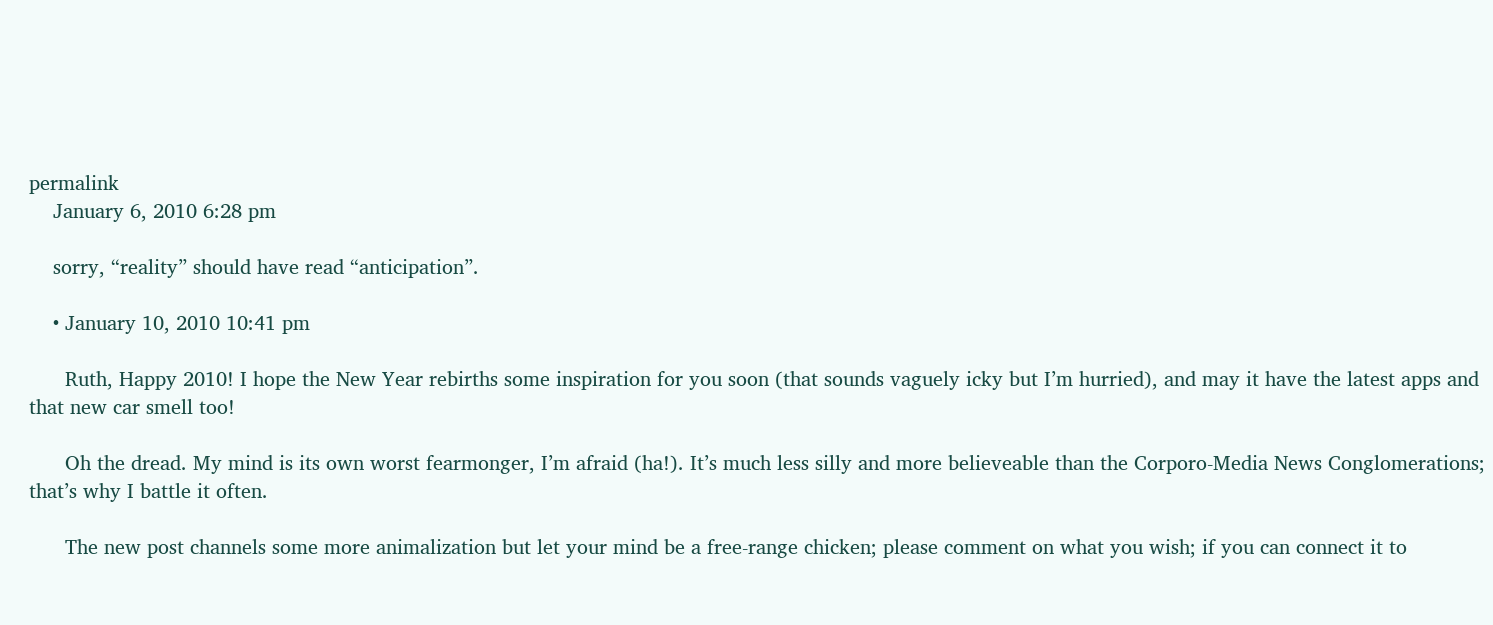permalink
    January 6, 2010 6:28 pm

    sorry, “reality” should have read “anticipation”.

    • January 10, 2010 10:41 pm

      Ruth, Happy 2010! I hope the New Year rebirths some inspiration for you soon (that sounds vaguely icky but I’m hurried), and may it have the latest apps and that new car smell too!

      Oh the dread. My mind is its own worst fearmonger, I’m afraid (ha!). It’s much less silly and more believeable than the Corporo-Media News Conglomerations; that’s why I battle it often.

      The new post channels some more animalization but let your mind be a free-range chicken; please comment on what you wish; if you can connect it to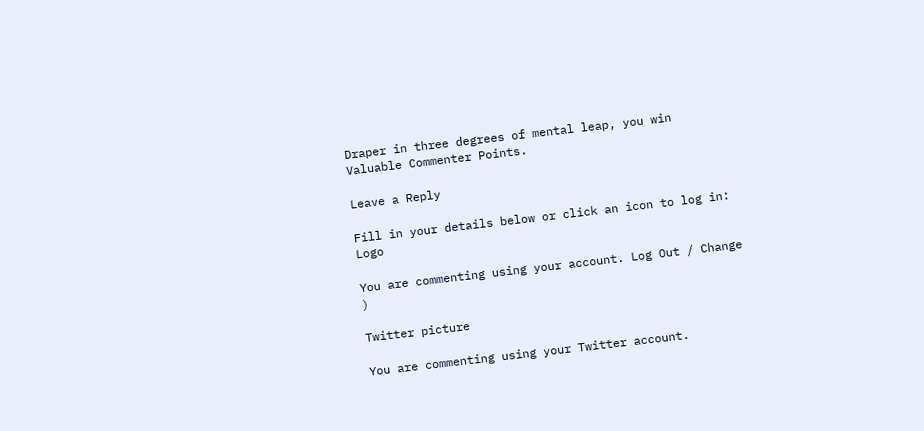Draper in three degrees of mental leap, you win Valuable Commenter Points.

Leave a Reply

Fill in your details below or click an icon to log in: Logo

You are commenting using your account. Log Out / Change )

Twitter picture

You are commenting using your Twitter account.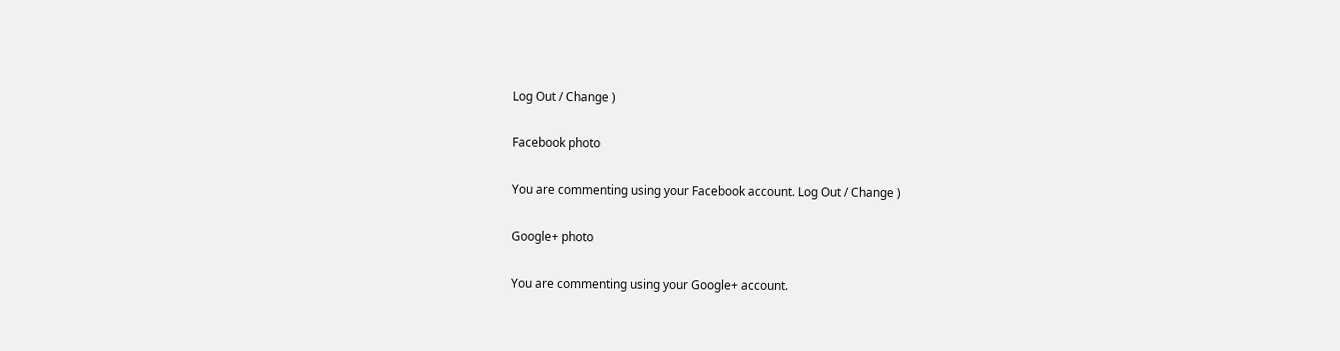Log Out / Change )

Facebook photo

You are commenting using your Facebook account. Log Out / Change )

Google+ photo

You are commenting using your Google+ account.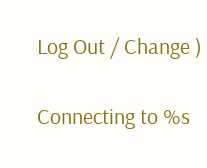Log Out / Change )

Connecting to %s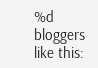%d bloggers like this: